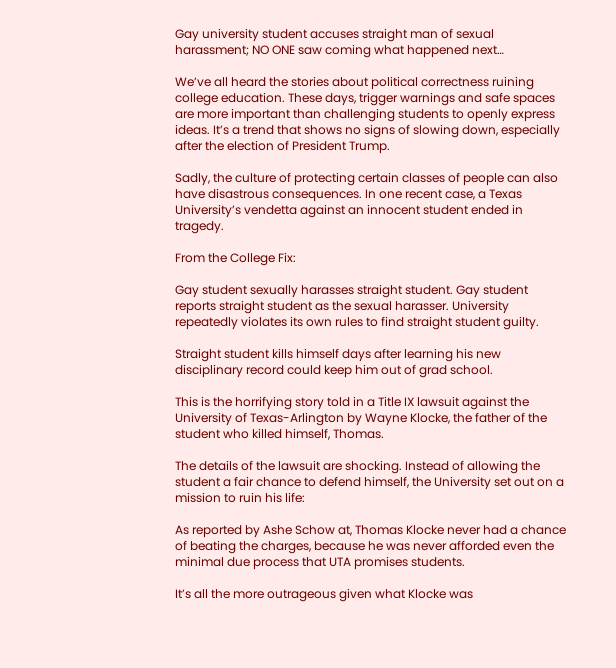Gay university student accuses straight man of sexual harassment; NO ONE saw coming what happened next…

We’ve all heard the stories about political correctness ruining college education. These days, trigger warnings and safe spaces are more important than challenging students to openly express ideas. It’s a trend that shows no signs of slowing down, especially after the election of President Trump.

Sadly, the culture of protecting certain classes of people can also have disastrous consequences. In one recent case, a Texas University’s vendetta against an innocent student ended in tragedy.

From the College Fix:

Gay student sexually harasses straight student. Gay student reports straight student as the sexual harasser. University repeatedly violates its own rules to find straight student guilty.

Straight student kills himself days after learning his new disciplinary record could keep him out of grad school.

This is the horrifying story told in a Title IX lawsuit against the University of Texas-Arlington by Wayne Klocke, the father of the student who killed himself, Thomas.

The details of the lawsuit are shocking. Instead of allowing the student a fair chance to defend himself, the University set out on a mission to ruin his life:

As reported by Ashe Schow at, Thomas Klocke never had a chance of beating the charges, because he was never afforded even the minimal due process that UTA promises students.

It’s all the more outrageous given what Klocke was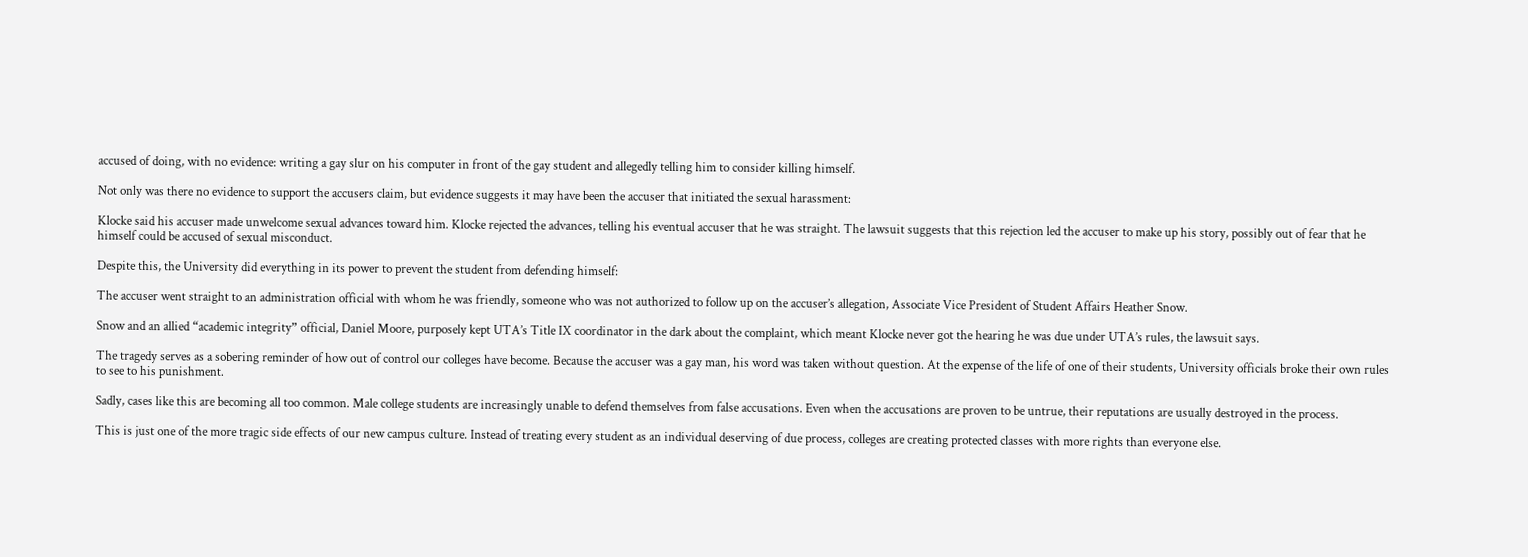accused of doing, with no evidence: writing a gay slur on his computer in front of the gay student and allegedly telling him to consider killing himself.

Not only was there no evidence to support the accusers claim, but evidence suggests it may have been the accuser that initiated the sexual harassment:

Klocke said his accuser made unwelcome sexual advances toward him. Klocke rejected the advances, telling his eventual accuser that he was straight. The lawsuit suggests that this rejection led the accuser to make up his story, possibly out of fear that he himself could be accused of sexual misconduct.

Despite this, the University did everything in its power to prevent the student from defending himself:

The accuser went straight to an administration official with whom he was friendly, someone who was not authorized to follow up on the accuser’s allegation, Associate Vice President of Student Affairs Heather Snow.

Snow and an allied “academic integrity” official, Daniel Moore, purposely kept UTA’s Title IX coordinator in the dark about the complaint, which meant Klocke never got the hearing he was due under UTA’s rules, the lawsuit says.

The tragedy serves as a sobering reminder of how out of control our colleges have become. Because the accuser was a gay man, his word was taken without question. At the expense of the life of one of their students, University officials broke their own rules to see to his punishment.

Sadly, cases like this are becoming all too common. Male college students are increasingly unable to defend themselves from false accusations. Even when the accusations are proven to be untrue, their reputations are usually destroyed in the process.

This is just one of the more tragic side effects of our new campus culture. Instead of treating every student as an individual deserving of due process, colleges are creating protected classes with more rights than everyone else.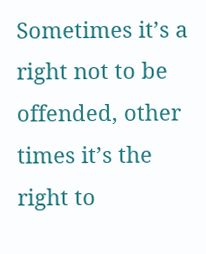Sometimes it’s a right not to be offended, other times it’s the right to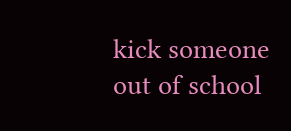kick someone out of school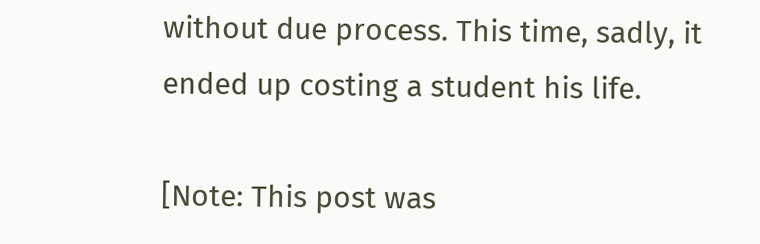without due process. This time, sadly, it ended up costing a student his life.

[Note: This post was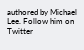authored by Michael Lee. Follow him on Twitter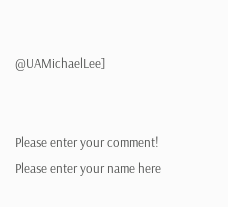@UAMichaelLee]


Please enter your comment!
Please enter your name here